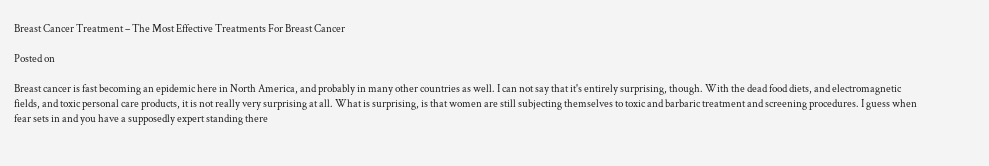Breast Cancer Treatment – The Most Effective Treatments For Breast Cancer

Posted on

Breast cancer is fast becoming an epidemic here in North America, and probably in many other countries as well. I can not say that it's entirely surprising, though. With the dead food diets, and electromagnetic fields, and toxic personal care products, it is not really very surprising at all. What is surprising, is that women are still subjecting themselves to toxic and barbaric treatment and screening procedures. I guess when fear sets in and you have a supposedly expert standing there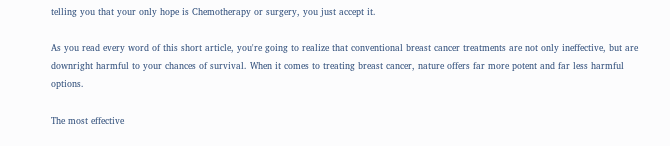telling you that your only hope is Chemotherapy or surgery, you just accept it.

As you read every word of this short article, you're going to realize that conventional breast cancer treatments are not only ineffective, but are downright harmful to your chances of survival. When it comes to treating breast cancer, nature offers far more potent and far less harmful options.

The most effective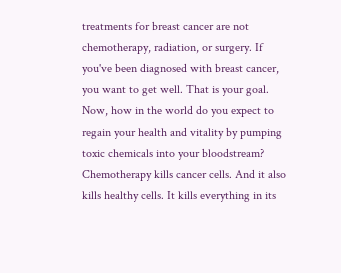treatments for breast cancer are not chemotherapy, radiation, or surgery. If you've been diagnosed with breast cancer, you want to get well. That is your goal. Now, how in the world do you expect to regain your health and vitality by pumping toxic chemicals into your bloodstream? Chemotherapy kills cancer cells. And it also kills healthy cells. It kills everything in its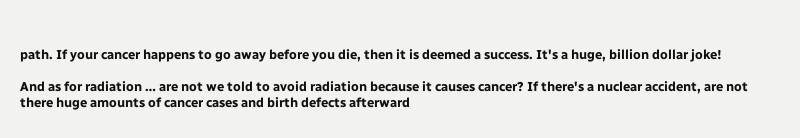path. If your cancer happens to go away before you die, then it is deemed a success. It's a huge, billion dollar joke!

And as for radiation … are not we told to avoid radiation because it causes cancer? If there's a nuclear accident, are not there huge amounts of cancer cases and birth defects afterward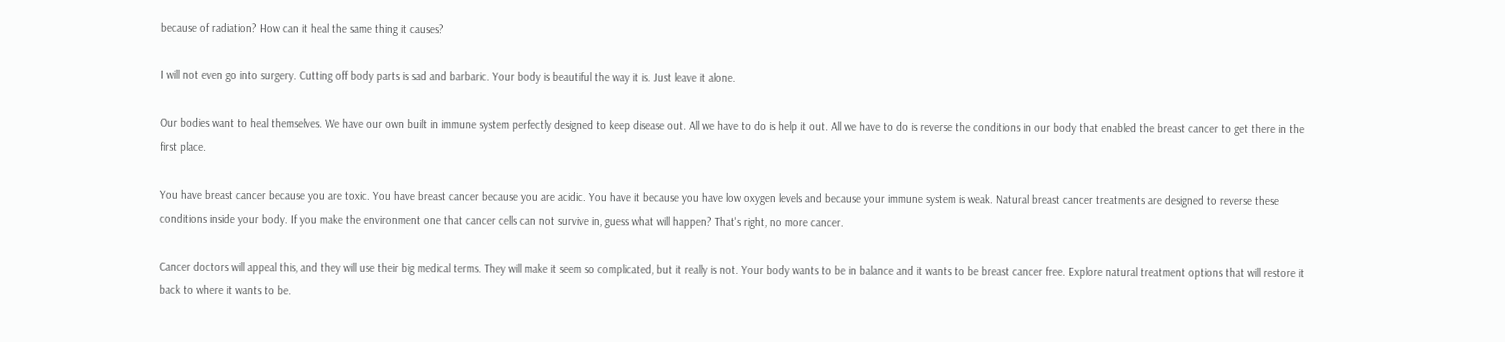because of radiation? How can it heal the same thing it causes?

I will not even go into surgery. Cutting off body parts is sad and barbaric. Your body is beautiful the way it is. Just leave it alone.

Our bodies want to heal themselves. We have our own built in immune system perfectly designed to keep disease out. All we have to do is help it out. All we have to do is reverse the conditions in our body that enabled the breast cancer to get there in the first place.

You have breast cancer because you are toxic. You have breast cancer because you are acidic. You have it because you have low oxygen levels and because your immune system is weak. Natural breast cancer treatments are designed to reverse these conditions inside your body. If you make the environment one that cancer cells can not survive in, guess what will happen? That's right, no more cancer.

Cancer doctors will appeal this, and they will use their big medical terms. They will make it seem so complicated, but it really is not. Your body wants to be in balance and it wants to be breast cancer free. Explore natural treatment options that will restore it back to where it wants to be.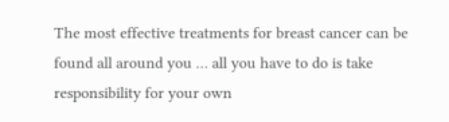The most effective treatments for breast cancer can be found all around you … all you have to do is take responsibility for your own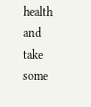health and take some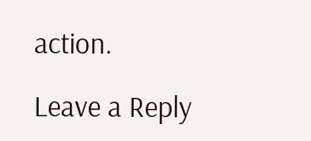action.

Leave a Reply